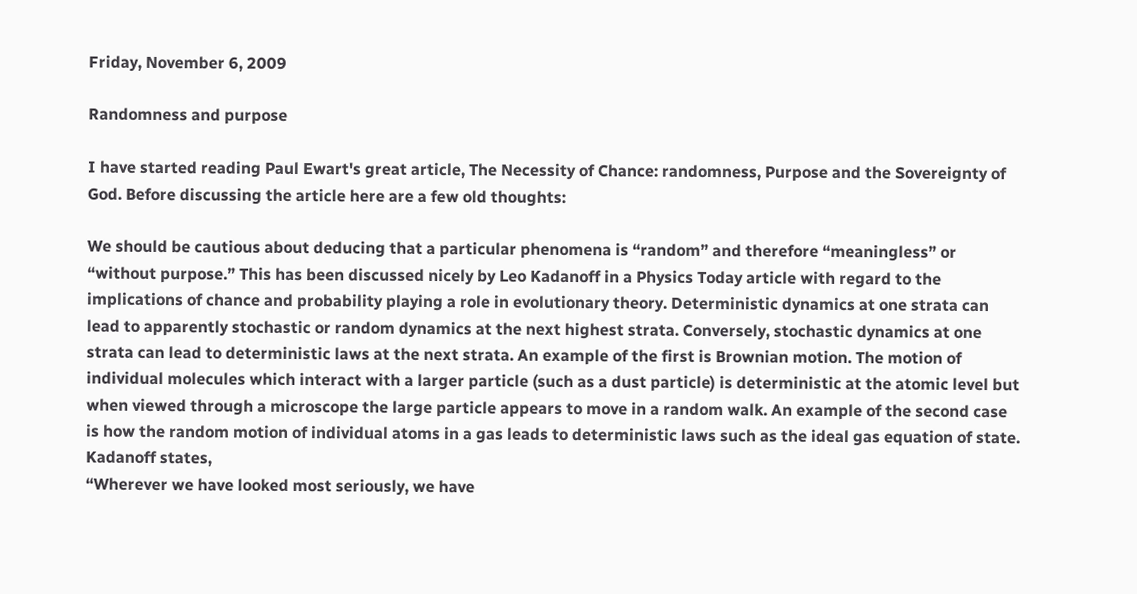Friday, November 6, 2009

Randomness and purpose

I have started reading Paul Ewart's great article, The Necessity of Chance: randomness, Purpose and the Sovereignty of God. Before discussing the article here are a few old thoughts:

We should be cautious about deducing that a particular phenomena is “random” and therefore “meaningless” or “without purpose.” This has been discussed nicely by Leo Kadanoff in a Physics Today article with regard to the implications of chance and probability playing a role in evolutionary theory. Deterministic dynamics at one strata can lead to apparently stochastic or random dynamics at the next highest strata. Conversely, stochastic dynamics at one strata can lead to deterministic laws at the next strata. An example of the first is Brownian motion. The motion of individual molecules which interact with a larger particle (such as a dust particle) is deterministic at the atomic level but when viewed through a microscope the large particle appears to move in a random walk. An example of the second case is how the random motion of individual atoms in a gas leads to deterministic laws such as the ideal gas equation of state. Kadanoff states,
“Wherever we have looked most seriously, we have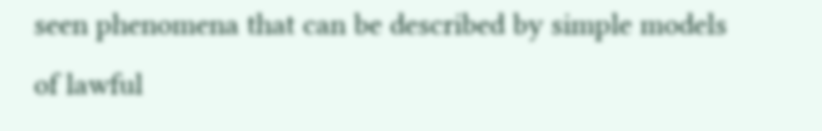seen phenomena that can be described by simple models of lawful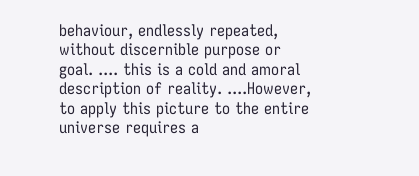behaviour, endlessly repeated, without discernible purpose or goal. .... this is a cold and amoral description of reality. ....However, to apply this picture to the entire universe requires a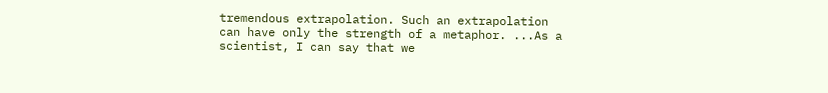tremendous extrapolation. Such an extrapolation can have only the strength of a metaphor. ...As a scientist, I can say that we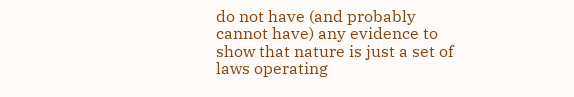do not have (and probably cannot have) any evidence to show that nature is just a set of laws operating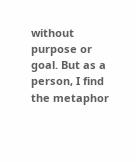without purpose or goal. But as a person, I find the metaphor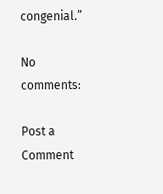congenial.”

No comments:

Post a Comment